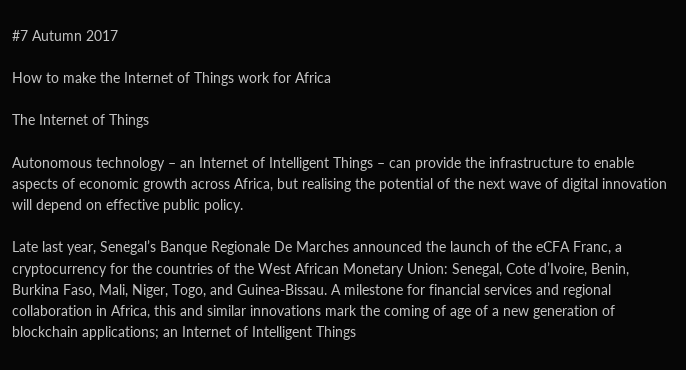#7 Autumn 2017

How to make the Internet of Things work for Africa

The Internet of Things

Autonomous technology – an Internet of Intelligent Things – can provide the infrastructure to enable aspects of economic growth across Africa, but realising the potential of the next wave of digital innovation will depend on effective public policy.

Late last year, Senegal’s Banque Regionale De Marches announced the launch of the eCFA Franc, a cryptocurrency for the countries of the West African Monetary Union: Senegal, Cote d’Ivoire, Benin, Burkina Faso, Mali, Niger, Togo, and Guinea-Bissau. A milestone for financial services and regional collaboration in Africa, this and similar innovations mark the coming of age of a new generation of blockchain applications; an Internet of Intelligent Things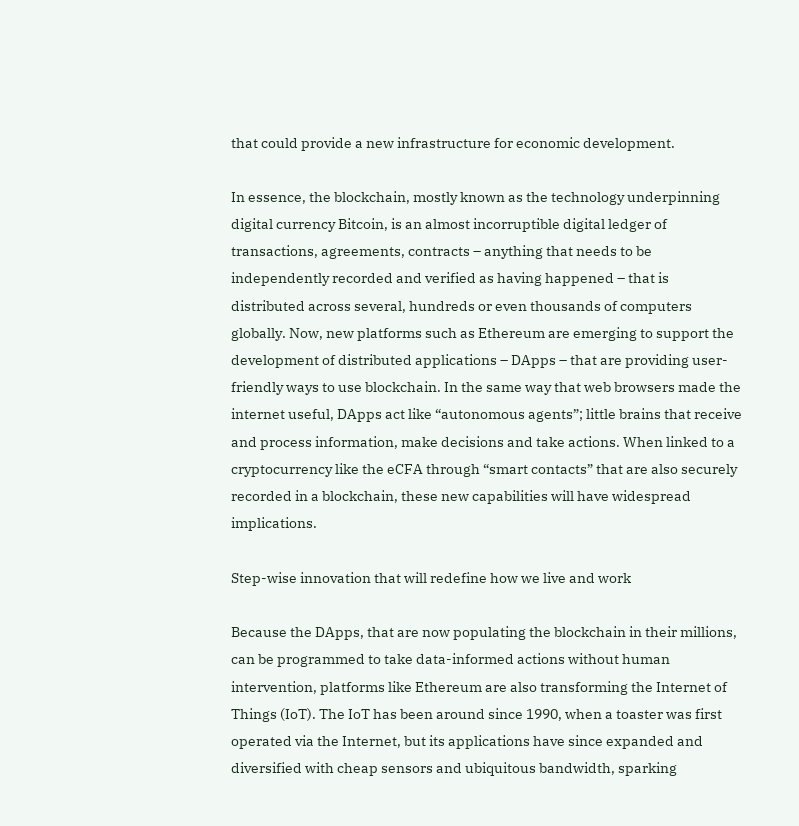that could provide a new infrastructure for economic development.

In essence, the blockchain, mostly known as the technology underpinning digital currency Bitcoin, is an almost incorruptible digital ledger of transactions, agreements, contracts – anything that needs to be independently recorded and verified as having happened – that is distributed across several, hundreds or even thousands of computers globally. Now, new platforms such as Ethereum are emerging to support the development of distributed applications – DApps – that are providing user-friendly ways to use blockchain. In the same way that web browsers made the internet useful, DApps act like “autonomous agents”; little brains that receive and process information, make decisions and take actions. When linked to a cryptocurrency like the eCFA through “smart contacts” that are also securely recorded in a blockchain, these new capabilities will have widespread implications.

Step-wise innovation that will redefine how we live and work

Because the DApps, that are now populating the blockchain in their millions, can be programmed to take data-informed actions without human intervention, platforms like Ethereum are also transforming the Internet of Things (IoT). The IoT has been around since 1990, when a toaster was first operated via the Internet, but its applications have since expanded and diversified with cheap sensors and ubiquitous bandwidth, sparking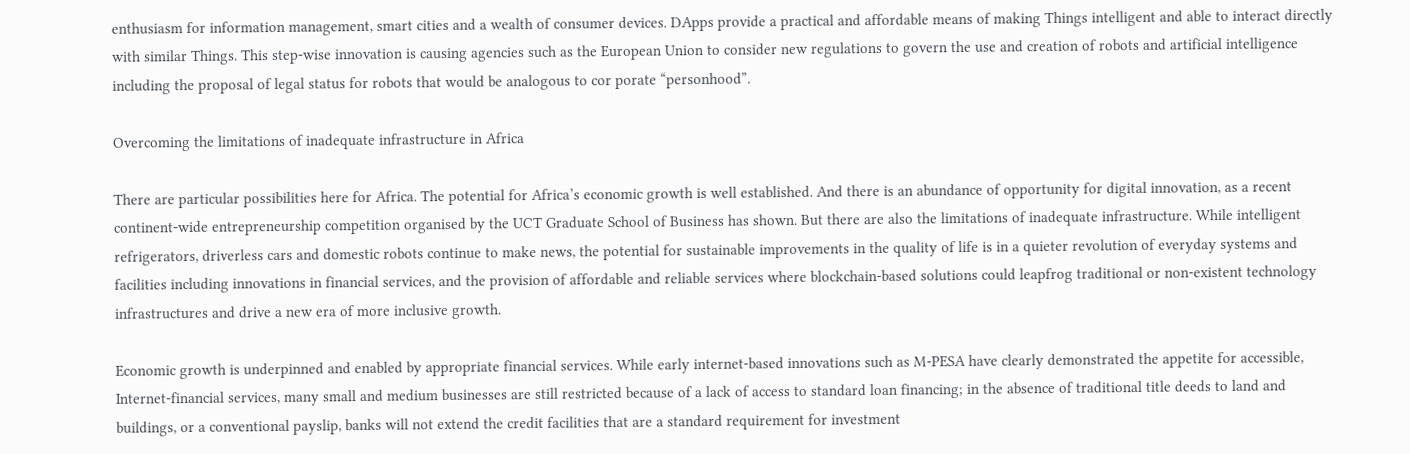enthusiasm for information management, smart cities and a wealth of consumer devices. DApps provide a practical and affordable means of making Things intelligent and able to interact directly with similar Things. This step-wise innovation is causing agencies such as the European Union to consider new regulations to govern the use and creation of robots and artificial intelligence including the proposal of legal status for robots that would be analogous to cor porate “personhood”.

Overcoming the limitations of inadequate infrastructure in Africa

There are particular possibilities here for Africa. The potential for Africa’s economic growth is well established. And there is an abundance of opportunity for digital innovation, as a recent continent-wide entrepreneurship competition organised by the UCT Graduate School of Business has shown. But there are also the limitations of inadequate infrastructure. While intelligent refrigerators, driverless cars and domestic robots continue to make news, the potential for sustainable improvements in the quality of life is in a quieter revolution of everyday systems and facilities including innovations in financial services, and the provision of affordable and reliable services where blockchain-based solutions could leapfrog traditional or non-existent technology infrastructures and drive a new era of more inclusive growth.

Economic growth is underpinned and enabled by appropriate financial services. While early internet-based innovations such as M-PESA have clearly demonstrated the appetite for accessible, Internet-financial services, many small and medium businesses are still restricted because of a lack of access to standard loan financing; in the absence of traditional title deeds to land and buildings, or a conventional payslip, banks will not extend the credit facilities that are a standard requirement for investment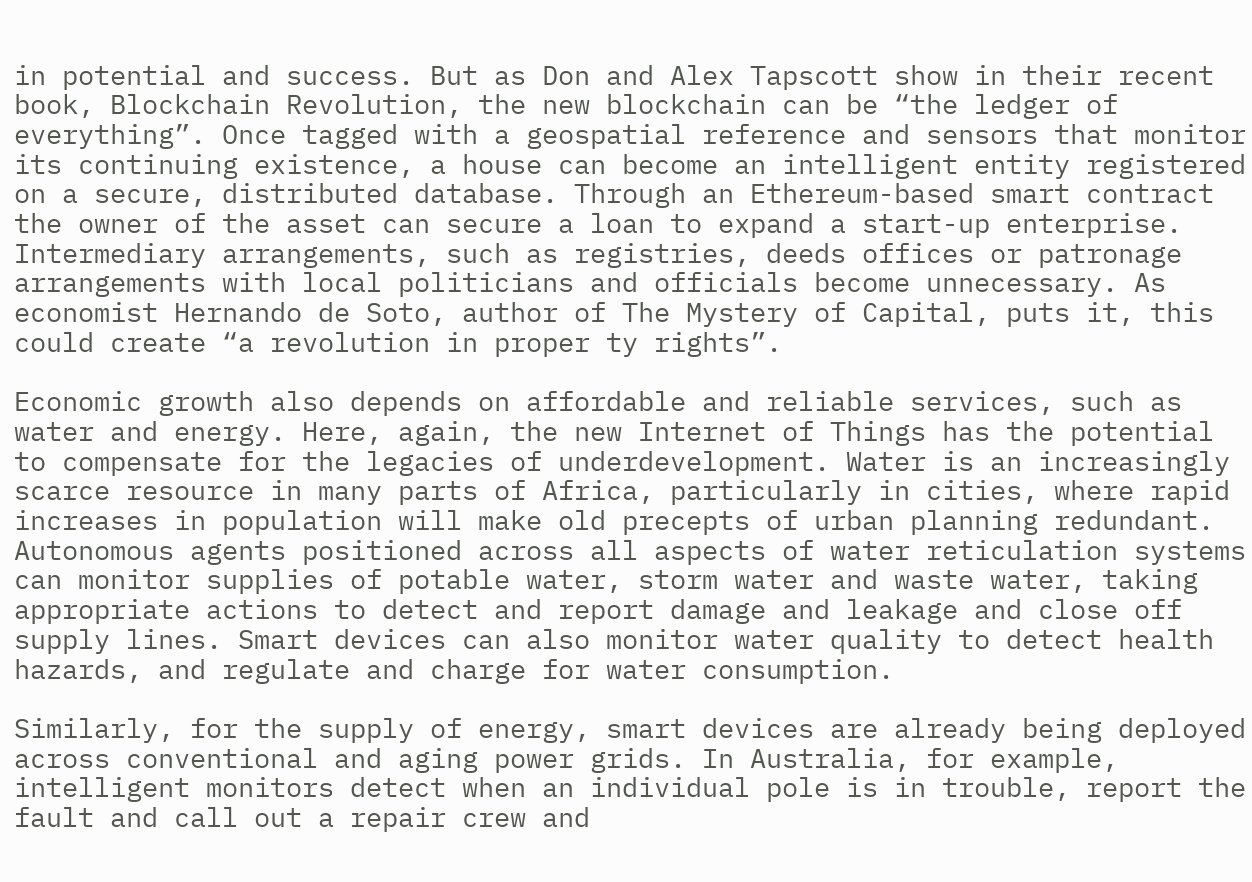in potential and success. But as Don and Alex Tapscott show in their recent book, Blockchain Revolution, the new blockchain can be “the ledger of everything”. Once tagged with a geospatial reference and sensors that monitor its continuing existence, a house can become an intelligent entity registered on a secure, distributed database. Through an Ethereum-based smart contract the owner of the asset can secure a loan to expand a start-up enterprise. Intermediary arrangements, such as registries, deeds offices or patronage arrangements with local politicians and officials become unnecessary. As economist Hernando de Soto, author of The Mystery of Capital, puts it, this could create “a revolution in proper ty rights”.

Economic growth also depends on affordable and reliable services, such as water and energy. Here, again, the new Internet of Things has the potential to compensate for the legacies of underdevelopment. Water is an increasingly scarce resource in many parts of Africa, particularly in cities, where rapid increases in population will make old precepts of urban planning redundant. Autonomous agents positioned across all aspects of water reticulation systems can monitor supplies of potable water, storm water and waste water, taking appropriate actions to detect and report damage and leakage and close off supply lines. Smart devices can also monitor water quality to detect health hazards, and regulate and charge for water consumption.

Similarly, for the supply of energy, smart devices are already being deployed across conventional and aging power grids. In Australia, for example, intelligent monitors detect when an individual pole is in trouble, report the fault and call out a repair crew and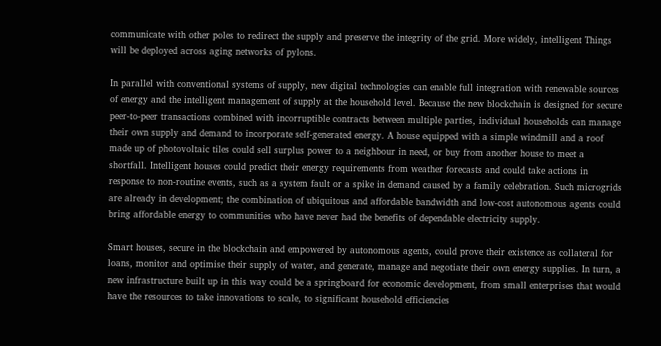communicate with other poles to redirect the supply and preserve the integrity of the grid. More widely, intelligent Things will be deployed across aging networks of pylons.

In parallel with conventional systems of supply, new digital technologies can enable full integration with renewable sources of energy and the intelligent management of supply at the household level. Because the new blockchain is designed for secure peer-to-peer transactions combined with incorruptible contracts between multiple parties, individual households can manage their own supply and demand to incorporate self-generated energy. A house equipped with a simple windmill and a roof made up of photovoltaic tiles could sell surplus power to a neighbour in need, or buy from another house to meet a shortfall. Intelligent houses could predict their energy requirements from weather forecasts and could take actions in response to non-routine events, such as a system fault or a spike in demand caused by a family celebration. Such microgrids are already in development; the combination of ubiquitous and affordable bandwidth and low-cost autonomous agents could bring affordable energy to communities who have never had the benefits of dependable electricity supply.

Smart houses, secure in the blockchain and empowered by autonomous agents, could prove their existence as collateral for loans, monitor and optimise their supply of water, and generate, manage and negotiate their own energy supplies. In turn, a new infrastructure built up in this way could be a springboard for economic development, from small enterprises that would have the resources to take innovations to scale, to significant household efficiencies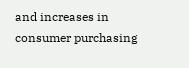and increases in consumer purchasing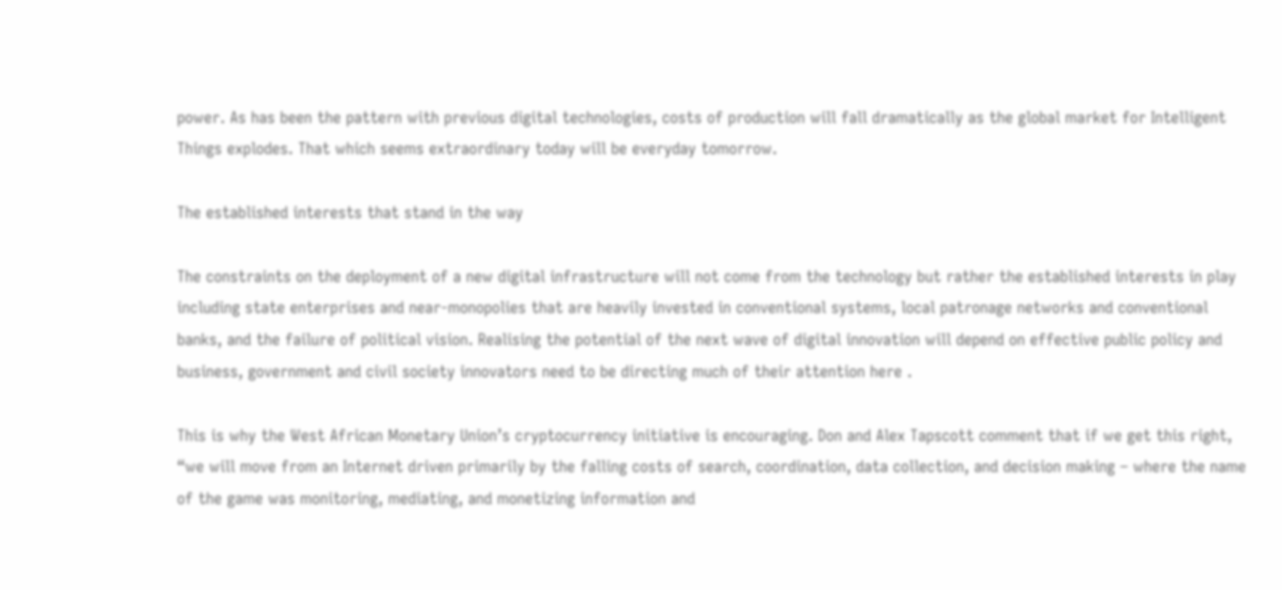power. As has been the pattern with previous digital technologies, costs of production will fall dramatically as the global market for Intelligent Things explodes. That which seems extraordinary today will be everyday tomorrow.

The established interests that stand in the way

The constraints on the deployment of a new digital infrastructure will not come from the technology but rather the established interests in play including state enterprises and near-monopolies that are heavily invested in conventional systems, local patronage networks and conventional banks, and the failure of political vision. Realising the potential of the next wave of digital innovation will depend on effective public policy and business, government and civil society innovators need to be directing much of their attention here .

This is why the West African Monetary Union’s cryptocurrency initiative is encouraging. Don and Alex Tapscott comment that if we get this right, “we will move from an Internet driven primarily by the falling costs of search, coordination, data collection, and decision making – where the name of the game was monitoring, mediating, and monetizing information and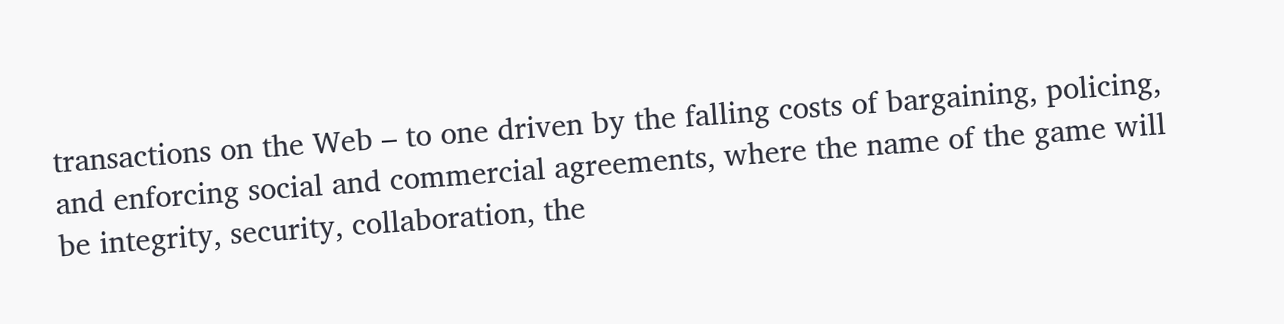transactions on the Web – to one driven by the falling costs of bargaining, policing, and enforcing social and commercial agreements, where the name of the game will be integrity, security, collaboration, the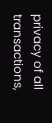privacy of all transactions,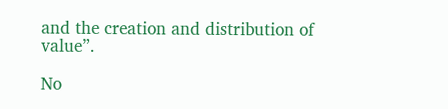and the creation and distribution of value”.

No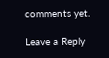comments yet.

Leave a Reply